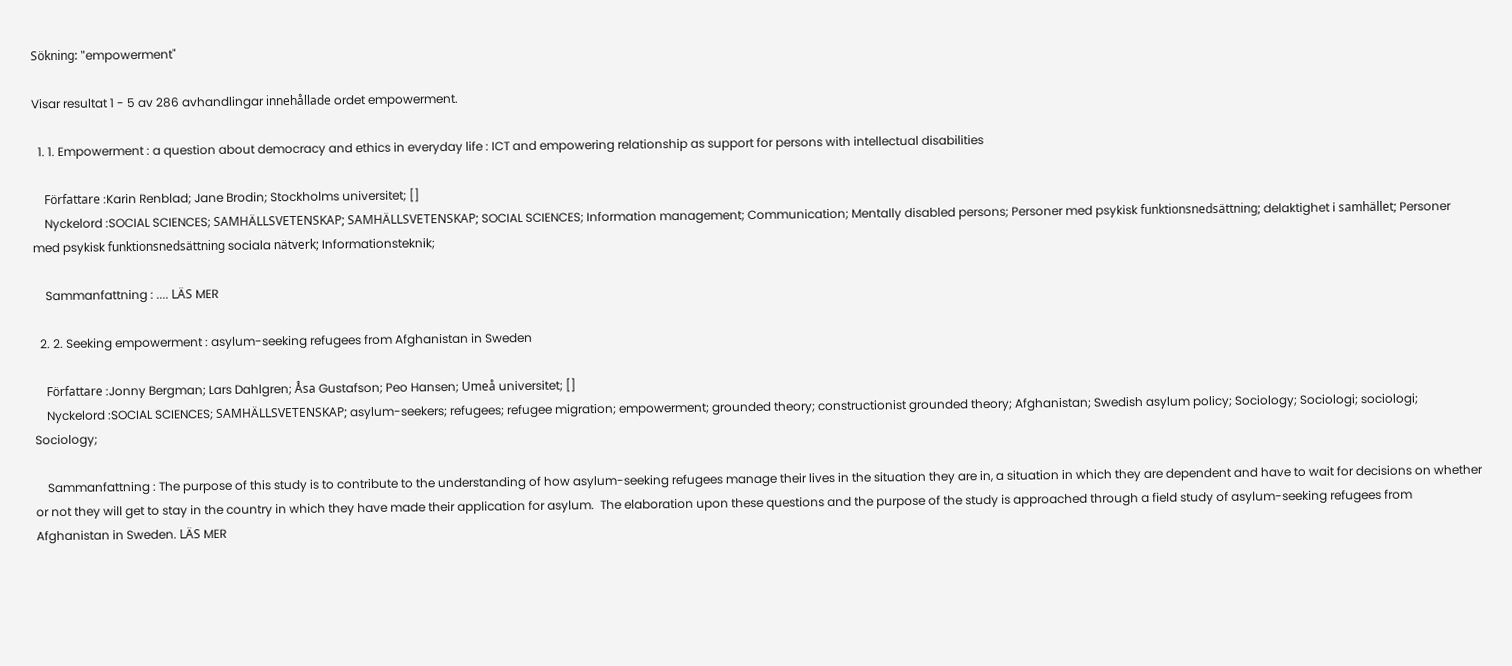Sökning: "empowerment"

Visar resultat 1 - 5 av 286 avhandlingar innehållade ordet empowerment.

  1. 1. Empowerment : a question about democracy and ethics in everyday life : ICT and empowering relationship as support for persons with intellectual disabilities

    Författare :Karin Renblad; Jane Brodin; Stockholms universitet; []
    Nyckelord :SOCIAL SCIENCES; SAMHÄLLSVETENSKAP; SAMHÄLLSVETENSKAP; SOCIAL SCIENCES; Information management; Communication; Mentally disabled persons; Personer med psykisk funktionsnedsättning; delaktighet i samhället; Personer med psykisk funktionsnedsättning sociala nätverk; Informationsteknik;

    Sammanfattning : .... LÄS MER

  2. 2. Seeking empowerment : asylum-seeking refugees from Afghanistan in Sweden

    Författare :Jonny Bergman; Lars Dahlgren; Åsa Gustafson; Peo Hansen; Umeå universitet; []
    Nyckelord :SOCIAL SCIENCES; SAMHÄLLSVETENSKAP; asylum-seekers; refugees; refugee migration; empowerment; grounded theory; constructionist grounded theory; Afghanistan; Swedish asylum policy; Sociology; Sociologi; sociologi; Sociology;

    Sammanfattning : The purpose of this study is to contribute to the understanding of how asylum-seeking refugees manage their lives in the situation they are in, a situation in which they are dependent and have to wait for decisions on whether or not they will get to stay in the country in which they have made their application for asylum.  The elaboration upon these questions and the purpose of the study is approached through a field study of asylum-seeking refugees from Afghanistan in Sweden. LÄS MER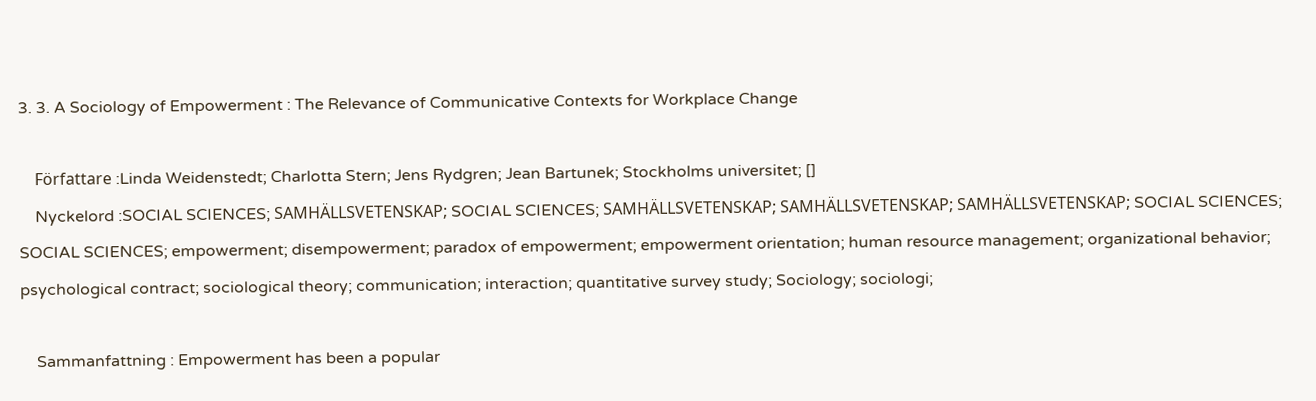3. 3. A Sociology of Empowerment : The Relevance of Communicative Contexts for Workplace Change

    Författare :Linda Weidenstedt; Charlotta Stern; Jens Rydgren; Jean Bartunek; Stockholms universitet; []
    Nyckelord :SOCIAL SCIENCES; SAMHÄLLSVETENSKAP; SOCIAL SCIENCES; SAMHÄLLSVETENSKAP; SAMHÄLLSVETENSKAP; SAMHÄLLSVETENSKAP; SOCIAL SCIENCES; SOCIAL SCIENCES; empowerment; disempowerment; paradox of empowerment; empowerment orientation; human resource management; organizational behavior; psychological contract; sociological theory; communication; interaction; quantitative survey study; Sociology; sociologi;

    Sammanfattning : Empowerment has been a popular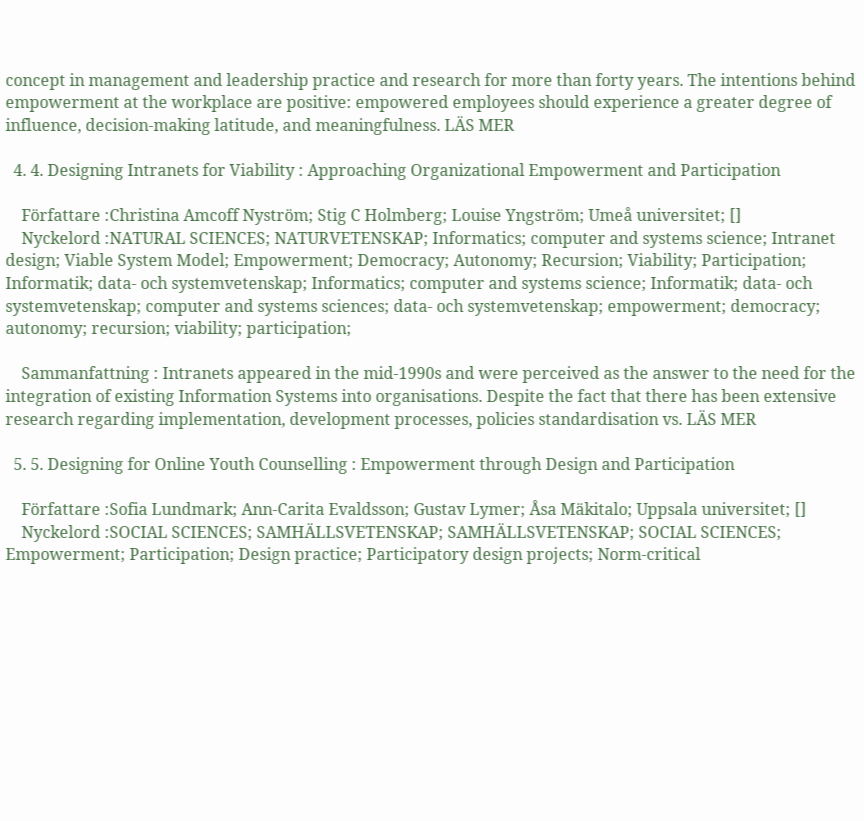concept in management and leadership practice and research for more than forty years. The intentions behind empowerment at the workplace are positive: empowered employees should experience a greater degree of influence, decision-making latitude, and meaningfulness. LÄS MER

  4. 4. Designing Intranets for Viability : Approaching Organizational Empowerment and Participation

    Författare :Christina Amcoff Nyström; Stig C Holmberg; Louise Yngström; Umeå universitet; []
    Nyckelord :NATURAL SCIENCES; NATURVETENSKAP; Informatics; computer and systems science; Intranet design; Viable System Model; Empowerment; Democracy; Autonomy; Recursion; Viability; Participation; Informatik; data- och systemvetenskap; Informatics; computer and systems science; Informatik; data- och systemvetenskap; computer and systems sciences; data- och systemvetenskap; empowerment; democracy; autonomy; recursion; viability; participation;

    Sammanfattning : Intranets appeared in the mid-1990s and were perceived as the answer to the need for the integration of existing Information Systems into organisations. Despite the fact that there has been extensive research regarding implementation, development processes, policies standardisation vs. LÄS MER

  5. 5. Designing for Online Youth Counselling : Empowerment through Design and Participation

    Författare :Sofia Lundmark; Ann-Carita Evaldsson; Gustav Lymer; Åsa Mäkitalo; Uppsala universitet; []
    Nyckelord :SOCIAL SCIENCES; SAMHÄLLSVETENSKAP; SAMHÄLLSVETENSKAP; SOCIAL SCIENCES; Empowerment; Participation; Design practice; Participatory design projects; Norm-critical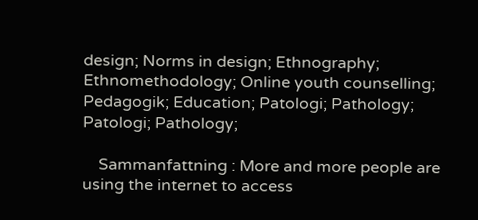design; Norms in design; Ethnography; Ethnomethodology; Online youth counselling; Pedagogik; Education; Patologi; Pathology; Patologi; Pathology;

    Sammanfattning : More and more people are using the internet to access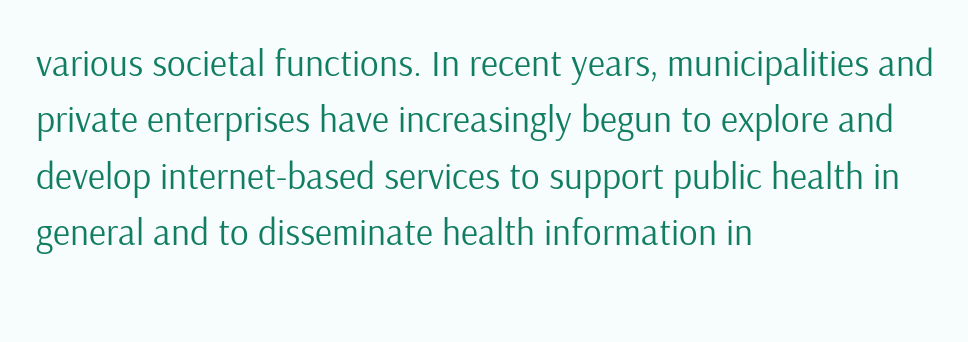various societal functions. In recent years, municipalities and private enterprises have increasingly begun to explore and develop internet-based services to support public health in general and to disseminate health information in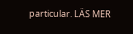particular. LÄS MER